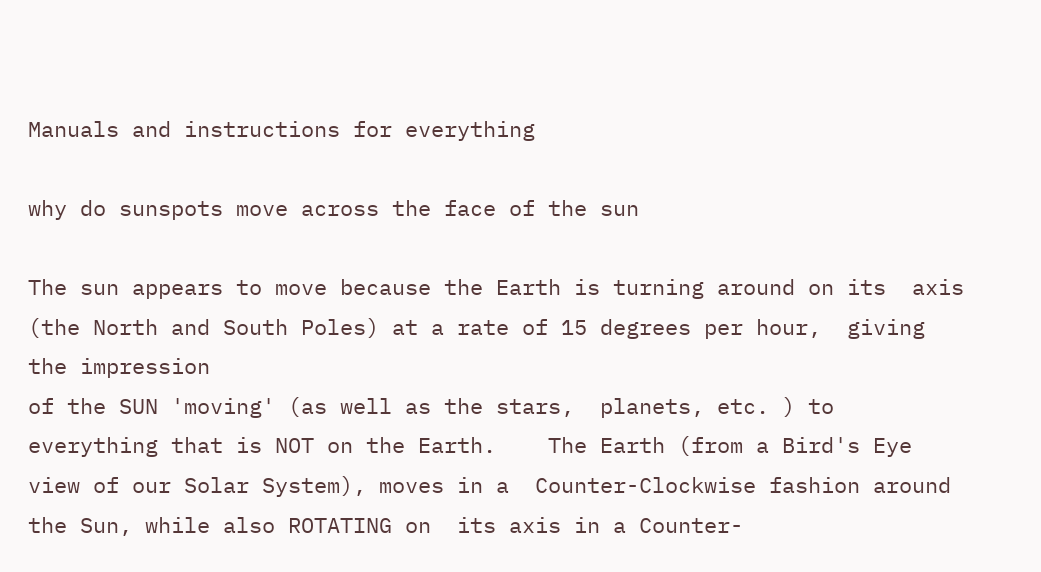Manuals and instructions for everything

why do sunspots move across the face of the sun

The sun appears to move because the Earth is turning around on its  axis (the North and South Poles) at a rate of 15 degrees per hour,  giving the impression
of the SUN 'moving' (as well as the stars,  planets, etc. ) to everything that is NOT on the Earth.    The Earth (from a Bird's Eye view of our Solar System), moves in a  Counter-Clockwise fashion around the Sun, while also ROTATING on  its axis in a Counter-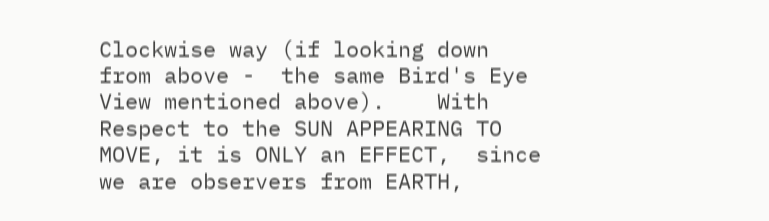Clockwise way (if looking down from above -  the same Bird's Eye View mentioned above).    With Respect to the SUN APPEARING TO MOVE, it is ONLY an EFFECT,  since we are observers from EARTH,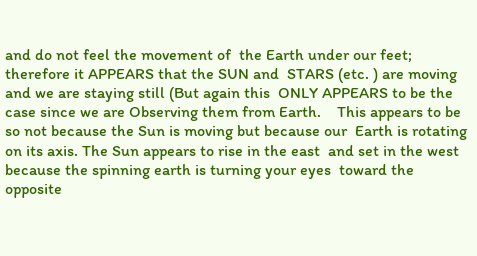and do not feel the movement of  the Earth under our feet; therefore it APPEARS that the SUN and  STARS (etc. ) are moving and we are staying still (But again this  ONLY APPEARS to be the case since we are Observing them from Earth.    This appears to be so not because the Sun is moving but because our  Earth is rotating on its axis. The Sun appears to rise in the east  and set in the west because the spinning earth is turning your eyes  toward the opposite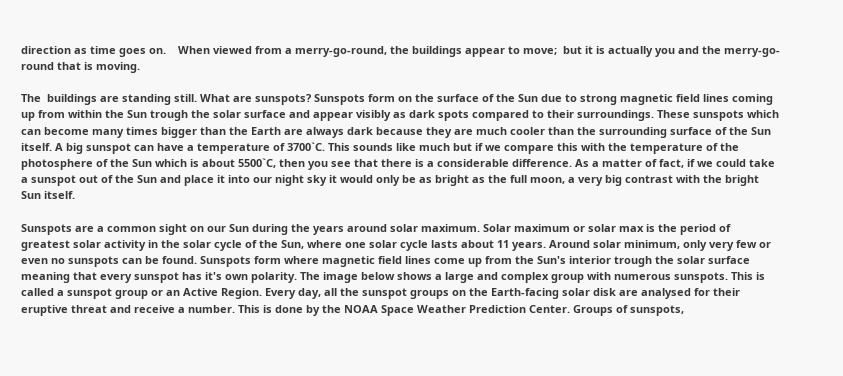direction as time goes on.    When viewed from a merry-go-round, the buildings appear to move;  but it is actually you and the merry-go-round that is moving.

The  buildings are standing still. What are sunspots? Sunspots form on the surface of the Sun due to strong magnetic field lines coming up from within the Sun trough the solar surface and appear visibly as dark spots compared to their surroundings. These sunspots which can become many times bigger than the Earth are always dark because they are much cooler than the surrounding surface of the Sun itself. A big sunspot can have a temperature of 3700`C. This sounds like much but if we compare this with the temperature of the photosphere of the Sun which is about 5500`C, then you see that there is a considerable difference. As a matter of fact, if we could take a sunspot out of the Sun and place it into our night sky it would only be as bright as the full moon, a very big contrast with the bright Sun itself.

Sunspots are a common sight on our Sun during the years around solar maximum. Solar maximum or solar max is the period of greatest solar activity in the solar cycle of the Sun, where one solar cycle lasts about 11 years. Around solar minimum, only very few or even no sunspots can be found. Sunspots form where magnetic field lines come up from the Sun's interior trough the solar surface meaning that every sunspot has it's own polarity. The image below shows a large and complex group with numerous sunspots. This is called a sunspot group or an Active Region. Every day, all the sunspot groups on the Earth-facing solar disk are analysed for their eruptive threat and receive a number. This is done by the NOAA Space Weather Prediction Center. Groups of sunspots,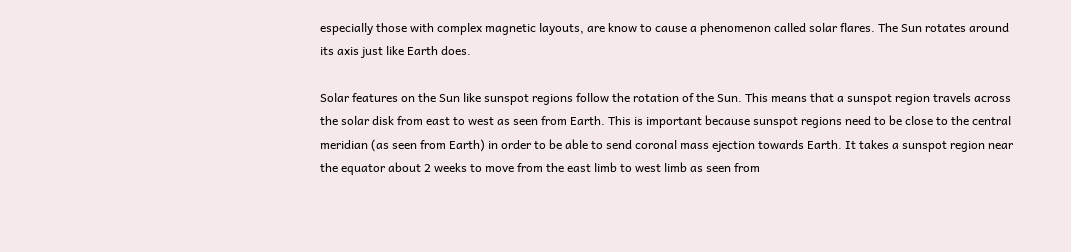especially those with complex magnetic layouts, are know to cause a phenomenon called solar flares. The Sun rotates around its axis just like Earth does.

Solar features on the Sun like sunspot regions follow the rotation of the Sun. This means that a sunspot region travels across the solar disk from east to west as seen from Earth. This is important because sunspot regions need to be close to the central meridian (as seen from Earth) in order to be able to send coronal mass ejection towards Earth. It takes a sunspot region near the equator about 2 weeks to move from the east limb to west limb as seen from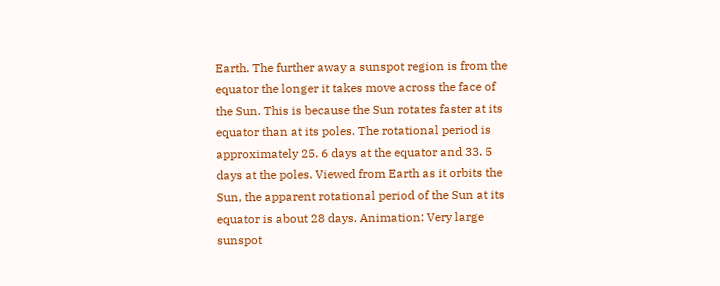Earth. The further away a sunspot region is from the equator the longer it takes move across the face of the Sun. This is because the Sun rotates faster at its equator than at its poles. The rotational period is approximately 25. 6 days at the equator and 33. 5 days at the poles. Viewed from Earth as it orbits the Sun, the apparent rotational period of the Sun at its equator is about 28 days. Animation: Very large sunspot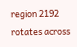region 2192 rotates across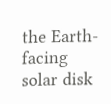the Earth-facing solar disk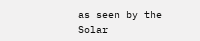as seen by the Solar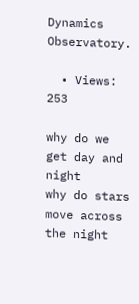Dynamics Observatory.

  • Views: 253

why do we get day and night
why do stars move across the night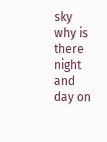sky
why is there night and day on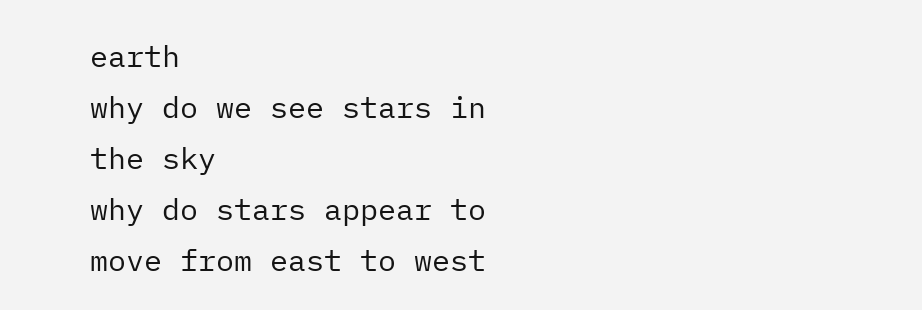earth
why do we see stars in the sky
why do stars appear to move from east to west